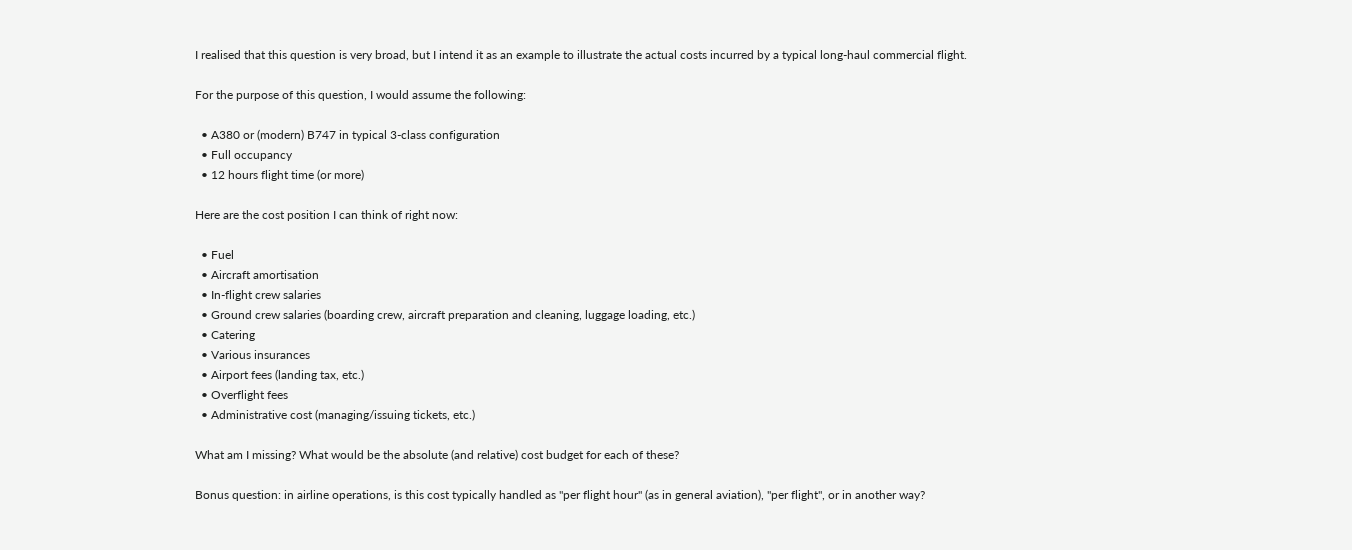I realised that this question is very broad, but I intend it as an example to illustrate the actual costs incurred by a typical long-haul commercial flight.

For the purpose of this question, I would assume the following:

  • A380 or (modern) B747 in typical 3-class configuration
  • Full occupancy
  • 12 hours flight time (or more)

Here are the cost position I can think of right now:

  • Fuel
  • Aircraft amortisation
  • In-flight crew salaries
  • Ground crew salaries (boarding crew, aircraft preparation and cleaning, luggage loading, etc.)
  • Catering
  • Various insurances
  • Airport fees (landing tax, etc.)
  • Overflight fees
  • Administrative cost (managing/issuing tickets, etc.)

What am I missing? What would be the absolute (and relative) cost budget for each of these?

Bonus question: in airline operations, is this cost typically handled as "per flight hour" (as in general aviation), "per flight", or in another way?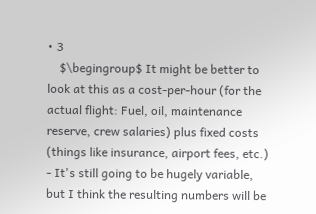• 3
    $\begingroup$ It might be better to look at this as a cost-per-hour (for the actual flight: Fuel, oil, maintenance reserve, crew salaries) plus fixed costs (things like insurance, airport fees, etc.) - It's still going to be hugely variable, but I think the resulting numbers will be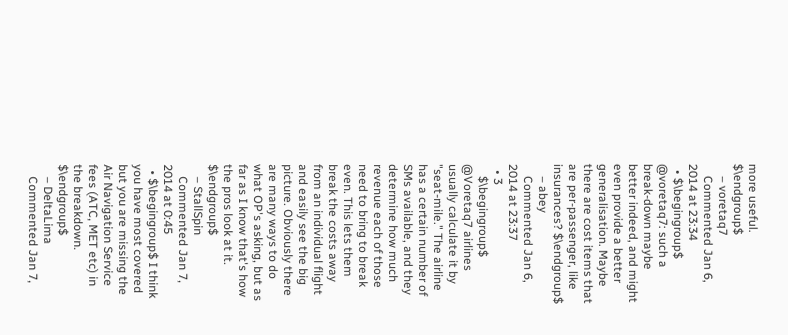more useful. $\endgroup$
    – voretaq7
    Commented Jan 6, 2014 at 23:34
  • $\begingroup$ @voretaq7: such a break-down maybe better indeed, and might even provide a better generalisation. Maybe there are cost items that are per-passenger, like insurances? $\endgroup$
    – abey
    Commented Jan 6, 2014 at 23:37
  • 3
    $\begingroup$ @Voretaq7 airlines usually calculate it by "seat-mile." The airline has a certain number of SMs available, and they determine how much revenue each of those need to bring to break even. This lets them break the costs away from an individual flight and easily see the big picture. Obviously there are many ways to do what OP's asking, but as far as I know that's how the pros look at it. $\endgroup$
    – StallSpin
    Commented Jan 7, 2014 at 0:45
  • $\begingroup$ I think you have most covered but you are missing the Air Navigation Service fees (ATC, MET etc) in the breakdown. $\endgroup$
    – DeltaLima
    Commented Jan 7,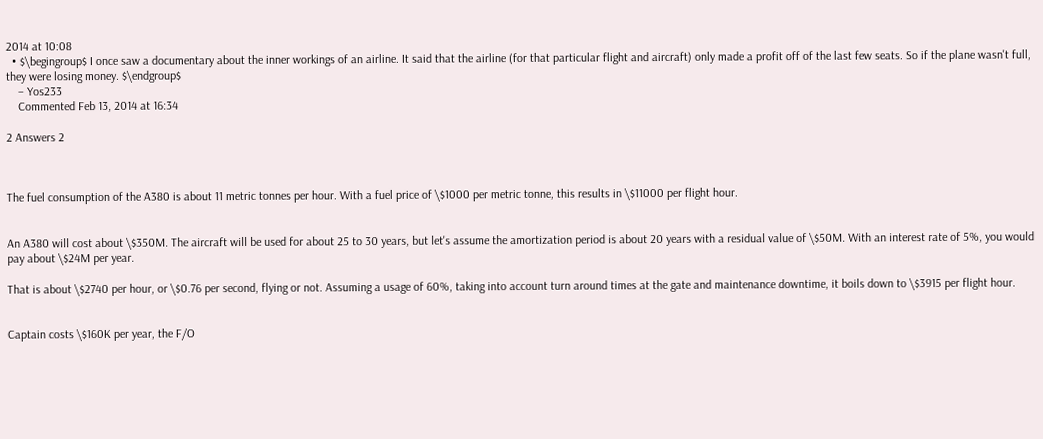2014 at 10:08
  • $\begingroup$ I once saw a documentary about the inner workings of an airline. It said that the airline (for that particular flight and aircraft) only made a profit off of the last few seats. So if the plane wasn't full, they were losing money. $\endgroup$
    – Yos233
    Commented Feb 13, 2014 at 16:34

2 Answers 2



The fuel consumption of the A380 is about 11 metric tonnes per hour. With a fuel price of \$1000 per metric tonne, this results in \$11000 per flight hour.


An A380 will cost about \$350M. The aircraft will be used for about 25 to 30 years, but let's assume the amortization period is about 20 years with a residual value of \$50M. With an interest rate of 5%, you would pay about \$24M per year.

That is about \$2740 per hour, or \$0.76 per second, flying or not. Assuming a usage of 60%, taking into account turn around times at the gate and maintenance downtime, it boils down to \$3915 per flight hour.


Captain costs \$160K per year, the F/O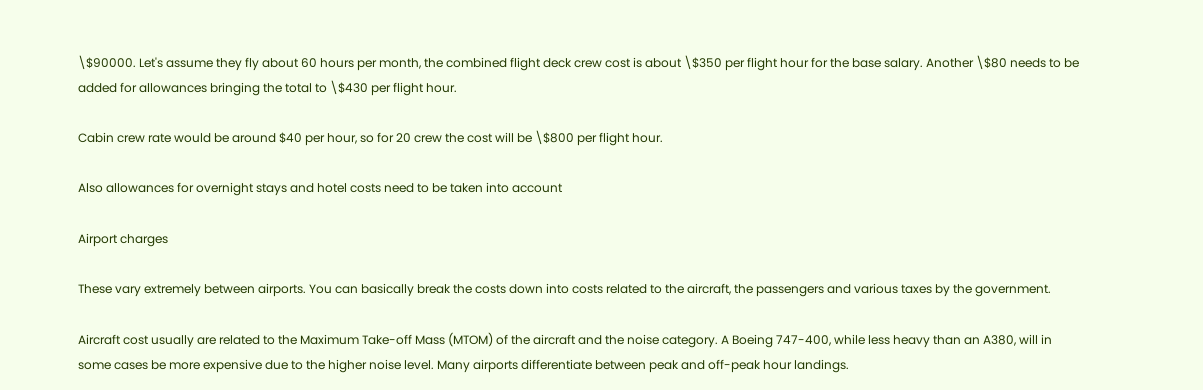\$90000. Let's assume they fly about 60 hours per month, the combined flight deck crew cost is about \$350 per flight hour for the base salary. Another \$80 needs to be added for allowances bringing the total to \$430 per flight hour.

Cabin crew rate would be around $40 per hour, so for 20 crew the cost will be \$800 per flight hour.

Also allowances for overnight stays and hotel costs need to be taken into account

Airport charges

These vary extremely between airports. You can basically break the costs down into costs related to the aircraft, the passengers and various taxes by the government.

Aircraft cost usually are related to the Maximum Take-off Mass (MTOM) of the aircraft and the noise category. A Boeing 747-400, while less heavy than an A380, will in some cases be more expensive due to the higher noise level. Many airports differentiate between peak and off-peak hour landings.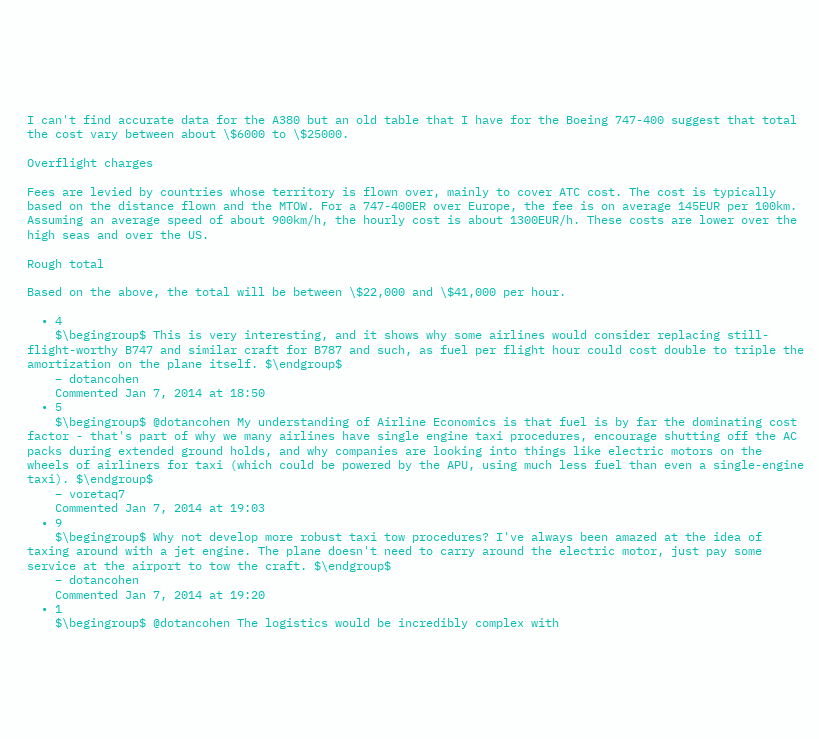I can't find accurate data for the A380 but an old table that I have for the Boeing 747-400 suggest that total the cost vary between about \$6000 to \$25000.

Overflight charges

Fees are levied by countries whose territory is flown over, mainly to cover ATC cost. The cost is typically based on the distance flown and the MTOW. For a 747-400ER over Europe, the fee is on average 145EUR per 100km. Assuming an average speed of about 900km/h, the hourly cost is about 1300EUR/h. These costs are lower over the high seas and over the US.

Rough total

Based on the above, the total will be between \$22,000 and \$41,000 per hour.

  • 4
    $\begingroup$ This is very interesting, and it shows why some airlines would consider replacing still-flight-worthy B747 and similar craft for B787 and such, as fuel per flight hour could cost double to triple the amortization on the plane itself. $\endgroup$
    – dotancohen
    Commented Jan 7, 2014 at 18:50
  • 5
    $\begingroup$ @dotancohen My understanding of Airline Economics is that fuel is by far the dominating cost factor - that's part of why we many airlines have single engine taxi procedures, encourage shutting off the AC packs during extended ground holds, and why companies are looking into things like electric motors on the wheels of airliners for taxi (which could be powered by the APU, using much less fuel than even a single-engine taxi). $\endgroup$
    – voretaq7
    Commented Jan 7, 2014 at 19:03
  • 9
    $\begingroup$ Why not develop more robust taxi tow procedures? I've always been amazed at the idea of taxing around with a jet engine. The plane doesn't need to carry around the electric motor, just pay some service at the airport to tow the craft. $\endgroup$
    – dotancohen
    Commented Jan 7, 2014 at 19:20
  • 1
    $\begingroup$ @dotancohen The logistics would be incredibly complex with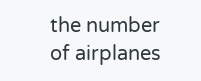the number of airplanes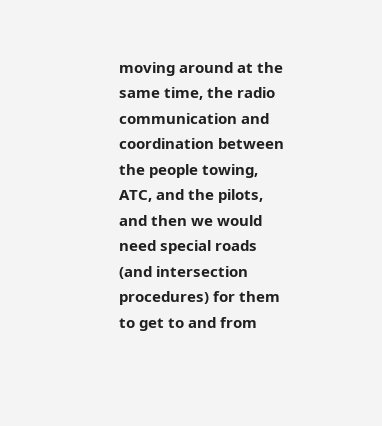moving around at the same time, the radio communication and coordination between the people towing, ATC, and the pilots, and then we would need special roads (and intersection procedures) for them to get to and from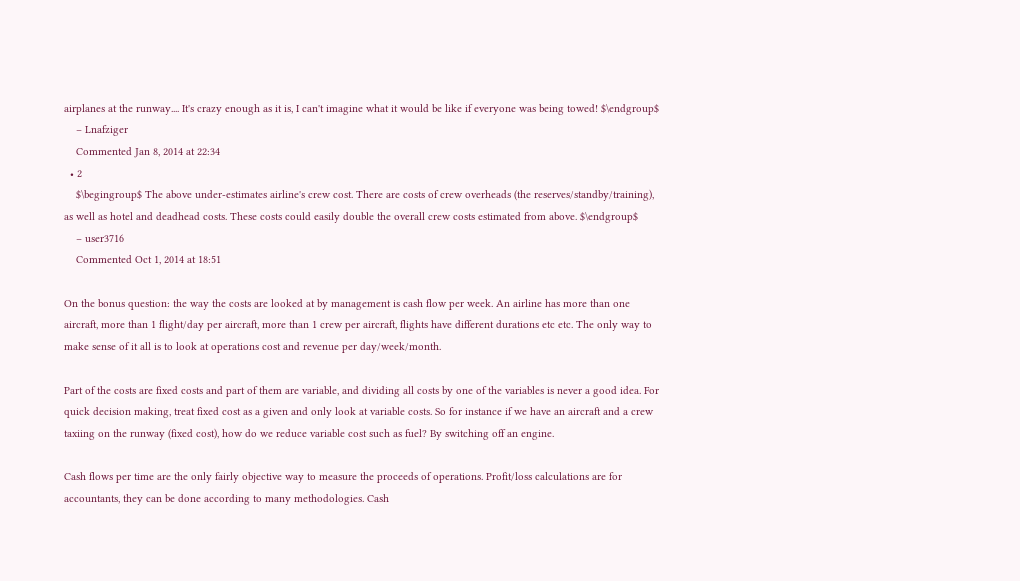airplanes at the runway.... It's crazy enough as it is, I can't imagine what it would be like if everyone was being towed! $\endgroup$
    – Lnafziger
    Commented Jan 8, 2014 at 22:34
  • 2
    $\begingroup$ The above under-estimates airline's crew cost. There are costs of crew overheads (the reserves/standby/training), as well as hotel and deadhead costs. These costs could easily double the overall crew costs estimated from above. $\endgroup$
    – user3716
    Commented Oct 1, 2014 at 18:51

On the bonus question: the way the costs are looked at by management is cash flow per week. An airline has more than one aircraft, more than 1 flight/day per aircraft, more than 1 crew per aircraft, flights have different durations etc etc. The only way to make sense of it all is to look at operations cost and revenue per day/week/month.

Part of the costs are fixed costs and part of them are variable, and dividing all costs by one of the variables is never a good idea. For quick decision making, treat fixed cost as a given and only look at variable costs. So for instance if we have an aircraft and a crew taxiing on the runway (fixed cost), how do we reduce variable cost such as fuel? By switching off an engine.

Cash flows per time are the only fairly objective way to measure the proceeds of operations. Profit/loss calculations are for accountants, they can be done according to many methodologies. Cash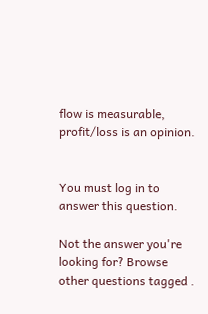flow is measurable, profit/loss is an opinion.


You must log in to answer this question.

Not the answer you're looking for? Browse other questions tagged .